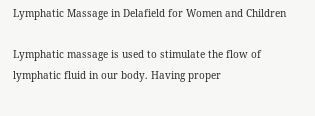Lymphatic Massage in Delafield for Women and Children

Lymphatic massage is used to stimulate the flow of lymphatic fluid in our body. Having proper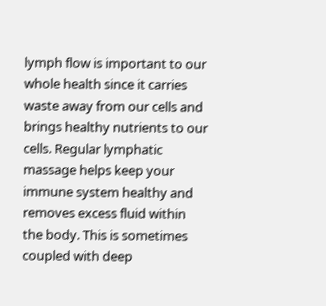lymph flow is important to our whole health since it carries waste away from our cells and brings healthy nutrients to our cells. Regular lymphatic massage helps keep your immune system healthy and removes excess fluid within the body. This is sometimes coupled with deep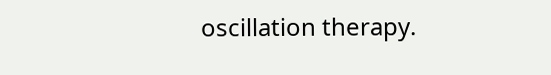oscillation therapy.